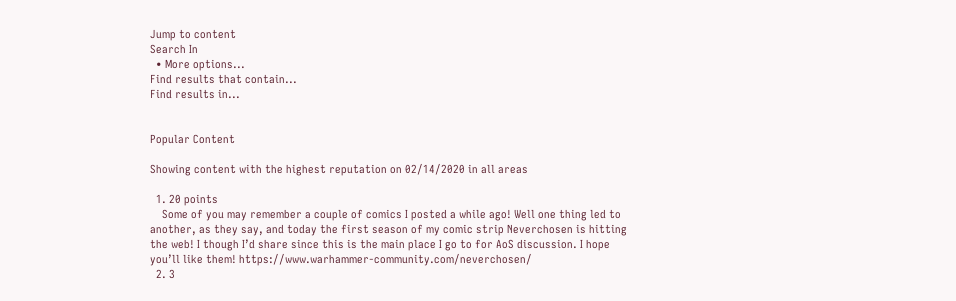Jump to content
Search In
  • More options...
Find results that contain...
Find results in...


Popular Content

Showing content with the highest reputation on 02/14/2020 in all areas

  1. 20 points
    Some of you may remember a couple of comics I posted a while ago! Well one thing led to another, as they say, and today the first season of my comic strip Neverchosen is hitting the web! I though I’d share since this is the main place I go to for AoS discussion. I hope you’ll like them! https://www.warhammer-community.com/neverchosen/
  2. 3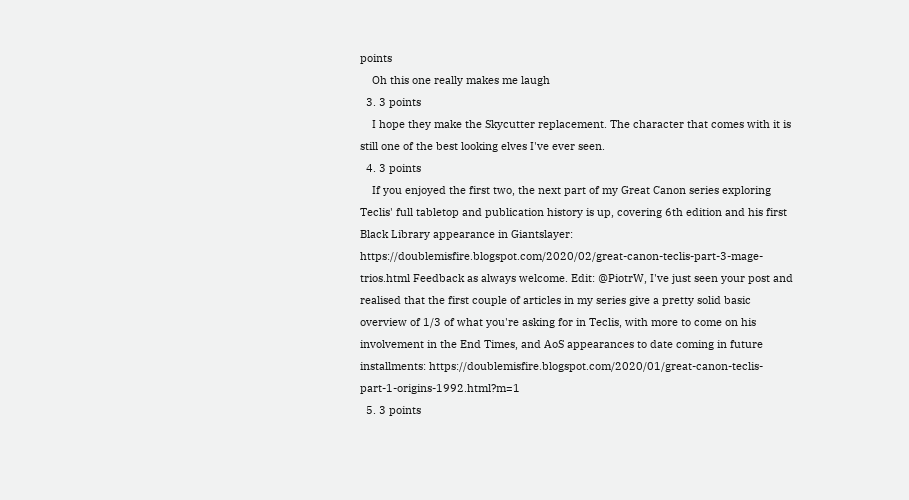points
    Oh this one really makes me laugh
  3. 3 points
    I hope they make the Skycutter replacement. The character that comes with it is still one of the best looking elves I've ever seen.
  4. 3 points
    If you enjoyed the first two, the next part of my Great Canon series exploring Teclis' full tabletop and publication history is up, covering 6th edition and his first Black Library appearance in Giantslayer: https://doublemisfire.blogspot.com/2020/02/great-canon-teclis-part-3-mage-trios.html Feedback as always welcome. Edit: @PiotrW, I've just seen your post and realised that the first couple of articles in my series give a pretty solid basic overview of 1/3 of what you're asking for in Teclis, with more to come on his involvement in the End Times, and AoS appearances to date coming in future installments: https://doublemisfire.blogspot.com/2020/01/great-canon-teclis-part-1-origins-1992.html?m=1
  5. 3 points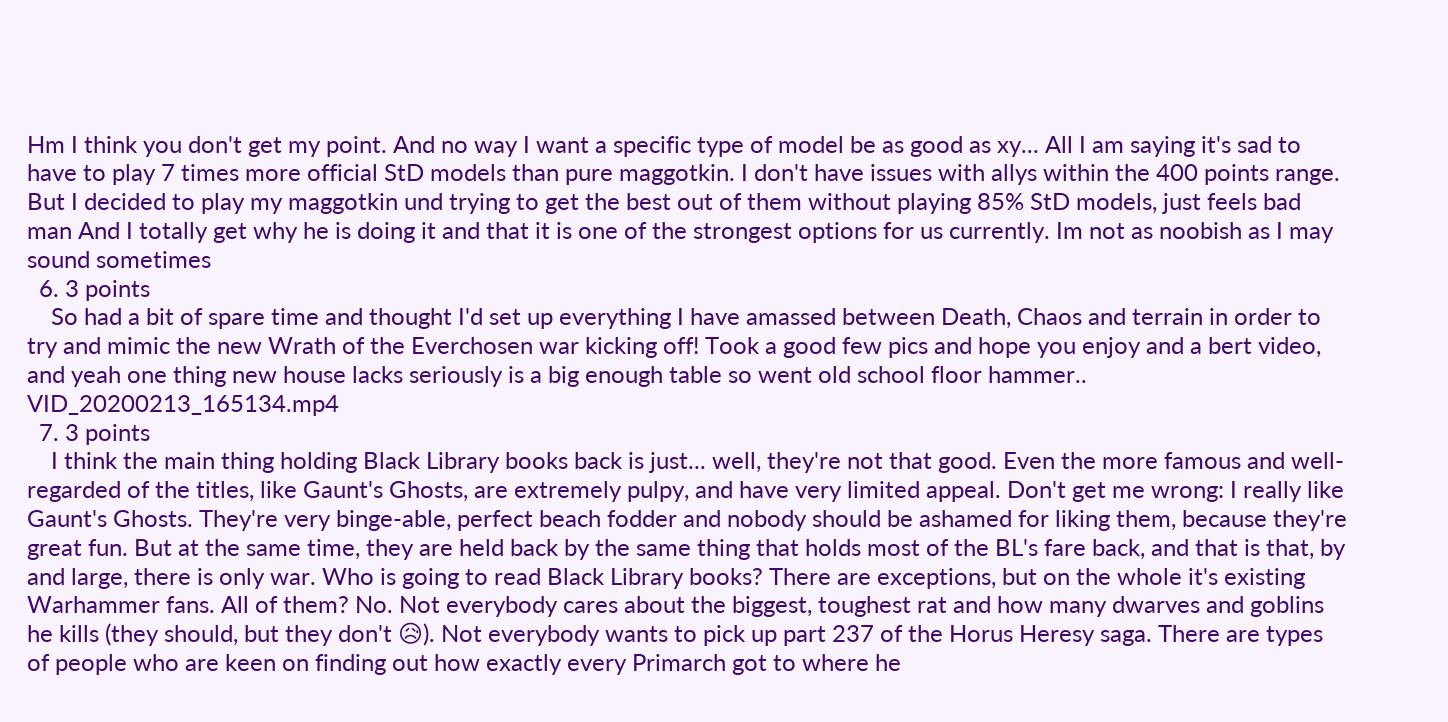Hm I think you don't get my point. And no way I want a specific type of model be as good as xy... All I am saying it's sad to have to play 7 times more official StD models than pure maggotkin. I don't have issues with allys within the 400 points range. But I decided to play my maggotkin und trying to get the best out of them without playing 85% StD models, just feels bad man And I totally get why he is doing it and that it is one of the strongest options for us currently. Im not as noobish as I may sound sometimes
  6. 3 points
    So had a bit of spare time and thought I'd set up everything I have amassed between Death, Chaos and terrain in order to try and mimic the new Wrath of the Everchosen war kicking off! Took a good few pics and hope you enjoy and a bert video, and yeah one thing new house lacks seriously is a big enough table so went old school floor hammer.. VID_20200213_165134.mp4
  7. 3 points
    I think the main thing holding Black Library books back is just... well, they're not that good. Even the more famous and well-regarded of the titles, like Gaunt's Ghosts, are extremely pulpy, and have very limited appeal. Don't get me wrong: I really like Gaunt's Ghosts. They're very binge-able, perfect beach fodder and nobody should be ashamed for liking them, because they're great fun. But at the same time, they are held back by the same thing that holds most of the BL's fare back, and that is that, by and large, there is only war. Who is going to read Black Library books? There are exceptions, but on the whole it's existing Warhammer fans. All of them? No. Not everybody cares about the biggest, toughest rat and how many dwarves and goblins he kills (they should, but they don't 😥). Not everybody wants to pick up part 237 of the Horus Heresy saga. There are types of people who are keen on finding out how exactly every Primarch got to where he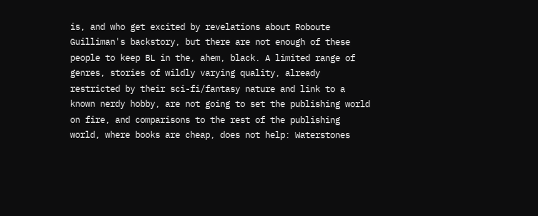is, and who get excited by revelations about Roboute Guilliman's backstory, but there are not enough of these people to keep BL in the, ahem, black. A limited range of genres, stories of wildly varying quality, already restricted by their sci-fi/fantasy nature and link to a known nerdy hobby, are not going to set the publishing world on fire, and comparisons to the rest of the publishing world, where books are cheap, does not help: Waterstones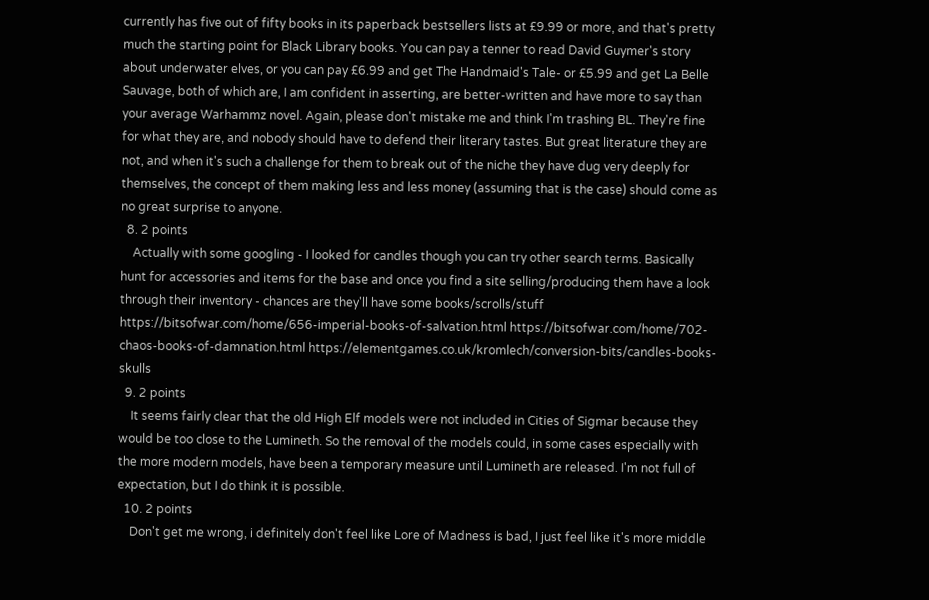currently has five out of fifty books in its paperback bestsellers lists at £9.99 or more, and that's pretty much the starting point for Black Library books. You can pay a tenner to read David Guymer's story about underwater elves, or you can pay £6.99 and get The Handmaid's Tale- or £5.99 and get La Belle Sauvage, both of which are, I am confident in asserting, are better-written and have more to say than your average Warhammz novel. Again, please don't mistake me and think I'm trashing BL. They're fine for what they are, and nobody should have to defend their literary tastes. But great literature they are not, and when it's such a challenge for them to break out of the niche they have dug very deeply for themselves, the concept of them making less and less money (assuming that is the case) should come as no great surprise to anyone.
  8. 2 points
    Actually with some googling - I looked for candles though you can try other search terms. Basically hunt for accessories and items for the base and once you find a site selling/producing them have a look through their inventory - chances are they'll have some books/scrolls/stuff https://bitsofwar.com/home/656-imperial-books-of-salvation.html https://bitsofwar.com/home/702-chaos-books-of-damnation.html https://elementgames.co.uk/kromlech/conversion-bits/candles-books-skulls
  9. 2 points
    It seems fairly clear that the old High Elf models were not included in Cities of Sigmar because they would be too close to the Lumineth. So the removal of the models could, in some cases especially with the more modern models, have been a temporary measure until Lumineth are released. I'm not full of expectation, but I do think it is possible.
  10. 2 points
    Don't get me wrong, i definitely don't feel like Lore of Madness is bad, I just feel like it's more middle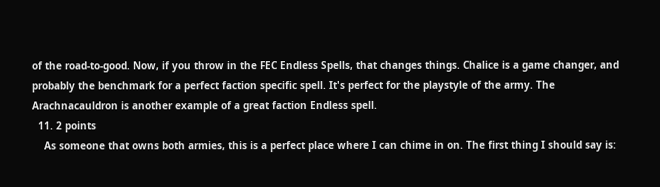of the road-to-good. Now, if you throw in the FEC Endless Spells, that changes things. Chalice is a game changer, and probably the benchmark for a perfect faction specific spell. It's perfect for the playstyle of the army. The Arachnacauldron is another example of a great faction Endless spell.
  11. 2 points
    As someone that owns both armies, this is a perfect place where I can chime in on. The first thing I should say is: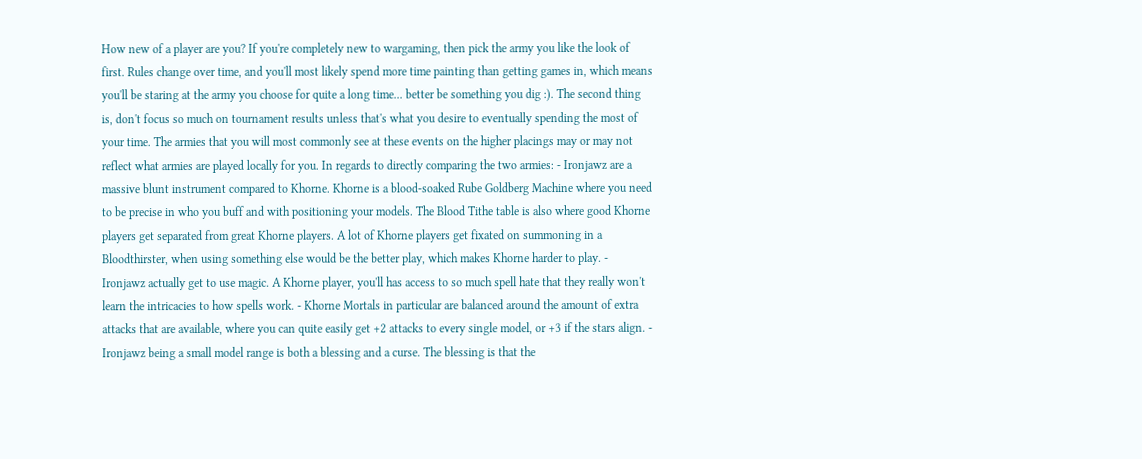How new of a player are you? If you're completely new to wargaming, then pick the army you like the look of first. Rules change over time, and you'll most likely spend more time painting than getting games in, which means you'll be staring at the army you choose for quite a long time... better be something you dig :). The second thing is, don't focus so much on tournament results unless that's what you desire to eventually spending the most of your time. The armies that you will most commonly see at these events on the higher placings may or may not reflect what armies are played locally for you. In regards to directly comparing the two armies: - Ironjawz are a massive blunt instrument compared to Khorne. Khorne is a blood-soaked Rube Goldberg Machine where you need to be precise in who you buff and with positioning your models. The Blood Tithe table is also where good Khorne players get separated from great Khorne players. A lot of Khorne players get fixated on summoning in a Bloodthirster, when using something else would be the better play, which makes Khorne harder to play. - Ironjawz actually get to use magic. A Khorne player, you'll has access to so much spell hate that they really won't learn the intricacies to how spells work. - Khorne Mortals in particular are balanced around the amount of extra attacks that are available, where you can quite easily get +2 attacks to every single model, or +3 if the stars align. - Ironjawz being a small model range is both a blessing and a curse. The blessing is that the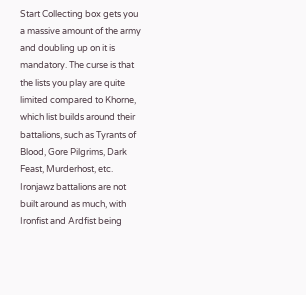Start Collecting box gets you a massive amount of the army and doubling up on it is mandatory. The curse is that the lists you play are quite limited compared to Khorne, which list builds around their battalions, such as Tyrants of Blood, Gore Pilgrims, Dark Feast, Murderhost, etc. Ironjawz battalions are not built around as much, with Ironfist and Ardfist being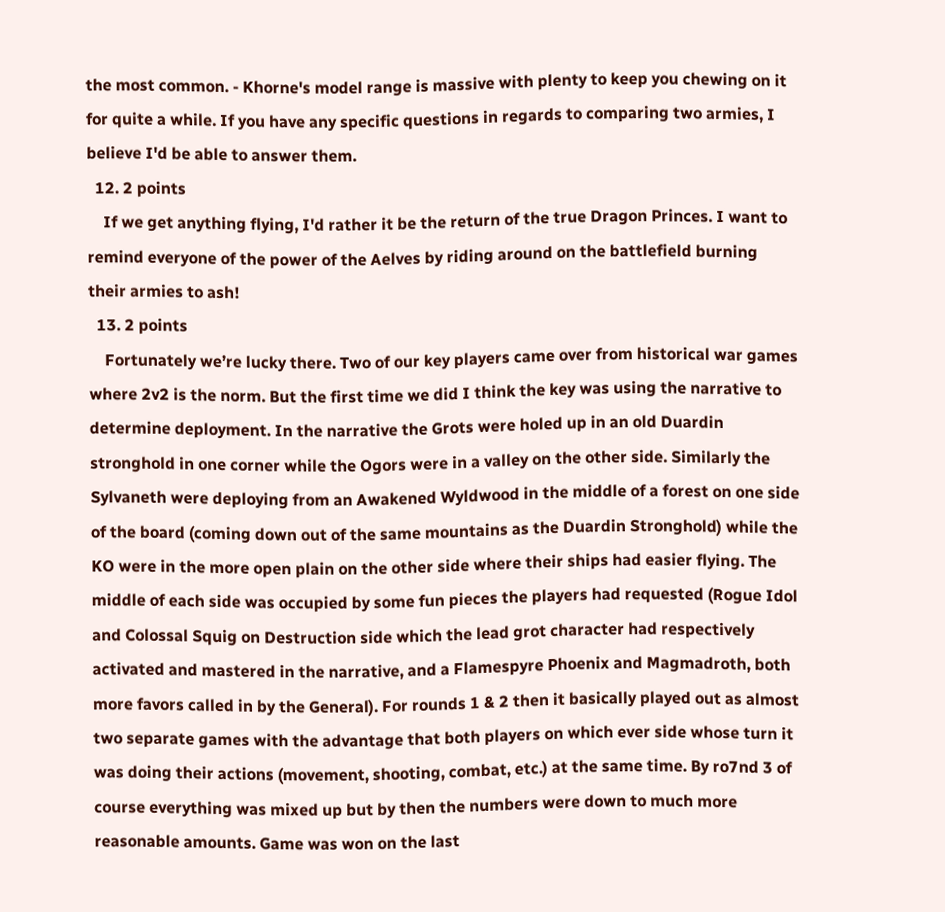the most common. - Khorne's model range is massive with plenty to keep you chewing on it for quite a while. If you have any specific questions in regards to comparing two armies, I believe I'd be able to answer them.
  12. 2 points
    If we get anything flying, I'd rather it be the return of the true Dragon Princes. I want to remind everyone of the power of the Aelves by riding around on the battlefield burning their armies to ash!
  13. 2 points
    Fortunately we’re lucky there. Two of our key players came over from historical war games where 2v2 is the norm. But the first time we did I think the key was using the narrative to determine deployment. In the narrative the Grots were holed up in an old Duardin stronghold in one corner while the Ogors were in a valley on the other side. Similarly the Sylvaneth were deploying from an Awakened Wyldwood in the middle of a forest on one side of the board (coming down out of the same mountains as the Duardin Stronghold) while the KO were in the more open plain on the other side where their ships had easier flying. The middle of each side was occupied by some fun pieces the players had requested (Rogue Idol and Colossal Squig on Destruction side which the lead grot character had respectively activated and mastered in the narrative, and a Flamespyre Phoenix and Magmadroth, both more favors called in by the General). For rounds 1 & 2 then it basically played out as almost two separate games with the advantage that both players on which ever side whose turn it was doing their actions (movement, shooting, combat, etc.) at the same time. By ro7nd 3 of course everything was mixed up but by then the numbers were down to much more reasonable amounts. Game was won on the last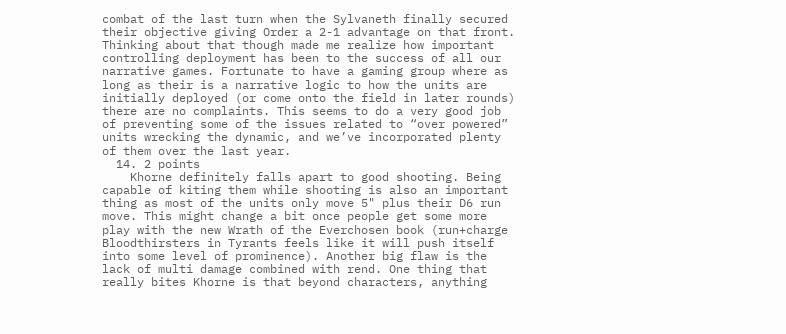combat of the last turn when the Sylvaneth finally secured their objective giving Order a 2-1 advantage on that front. Thinking about that though made me realize how important controlling deployment has been to the success of all our narrative games. Fortunate to have a gaming group where as long as their is a narrative logic to how the units are initially deployed (or come onto the field in later rounds) there are no complaints. This seems to do a very good job of preventing some of the issues related to “over powered” units wrecking the dynamic, and we’ve incorporated plenty of them over the last year.
  14. 2 points
    Khorne definitely falls apart to good shooting. Being capable of kiting them while shooting is also an important thing as most of the units only move 5" plus their D6 run move. This might change a bit once people get some more play with the new Wrath of the Everchosen book (run+charge Bloodthirsters in Tyrants feels like it will push itself into some level of prominence). Another big flaw is the lack of multi damage combined with rend. One thing that really bites Khorne is that beyond characters, anything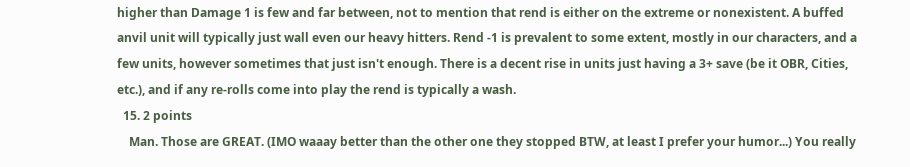higher than Damage 1 is few and far between, not to mention that rend is either on the extreme or nonexistent. A buffed anvil unit will typically just wall even our heavy hitters. Rend -1 is prevalent to some extent, mostly in our characters, and a few units, however sometimes that just isn't enough. There is a decent rise in units just having a 3+ save (be it OBR, Cities, etc.), and if any re-rolls come into play the rend is typically a wash.
  15. 2 points
    Man. Those are GREAT. (IMO waaay better than the other one they stopped BTW, at least I prefer your humor...) You really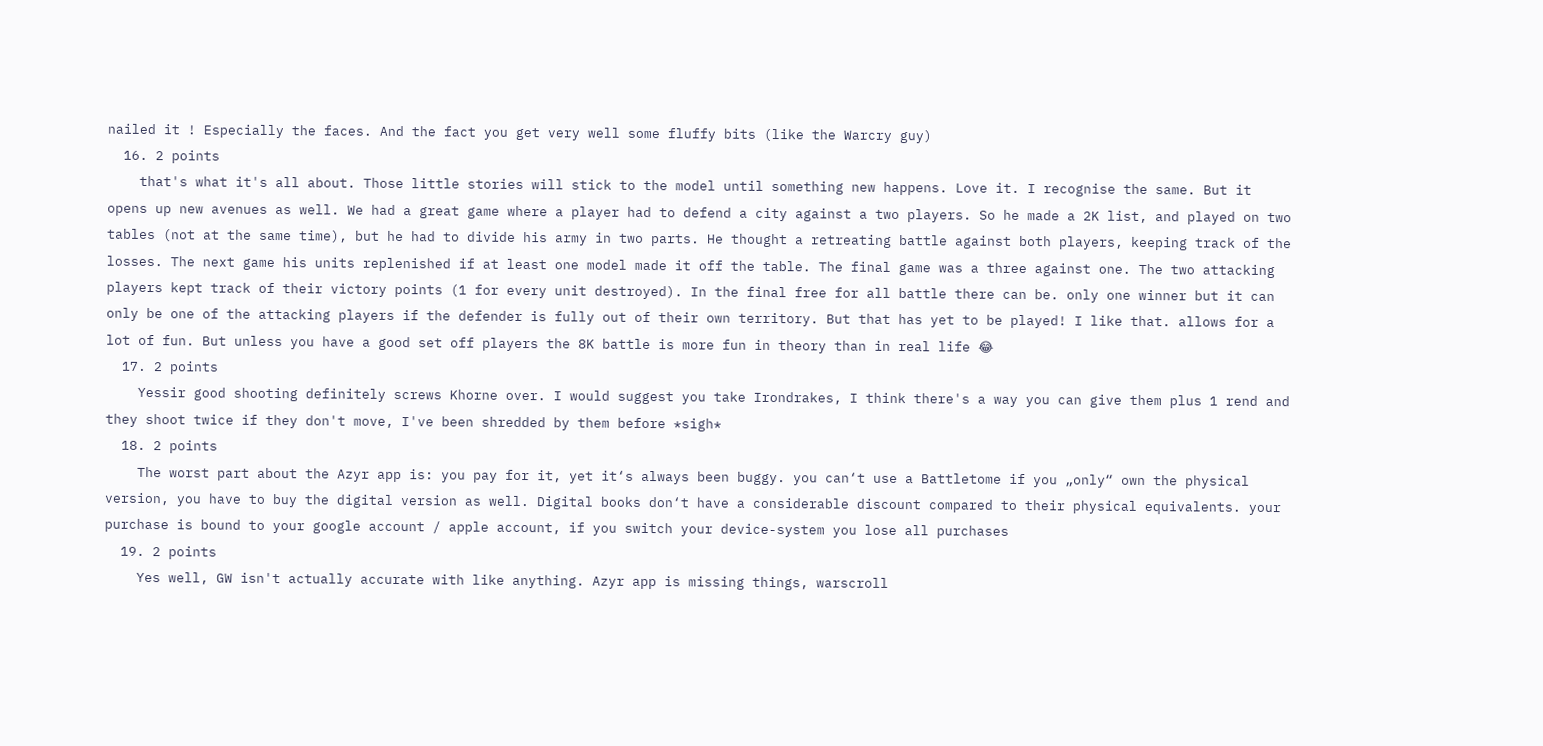nailed it ! Especially the faces. And the fact you get very well some fluffy bits (like the Warcry guy)
  16. 2 points
    that's what it's all about. Those little stories will stick to the model until something new happens. Love it. I recognise the same. But it opens up new avenues as well. We had a great game where a player had to defend a city against a two players. So he made a 2K list, and played on two tables (not at the same time), but he had to divide his army in two parts. He thought a retreating battle against both players, keeping track of the losses. The next game his units replenished if at least one model made it off the table. The final game was a three against one. The two attacking players kept track of their victory points (1 for every unit destroyed). In the final free for all battle there can be. only one winner but it can only be one of the attacking players if the defender is fully out of their own territory. But that has yet to be played! I like that. allows for a lot of fun. But unless you have a good set off players the 8K battle is more fun in theory than in real life 😂
  17. 2 points
    Yessir good shooting definitely screws Khorne over. I would suggest you take Irondrakes, I think there's a way you can give them plus 1 rend and they shoot twice if they don't move, I've been shredded by them before *sigh*
  18. 2 points
    The worst part about the Azyr app is: you pay for it, yet it‘s always been buggy. you can‘t use a Battletome if you „only“ own the physical version, you have to buy the digital version as well. Digital books don‘t have a considerable discount compared to their physical equivalents. your purchase is bound to your google account / apple account, if you switch your device-system you lose all purchases
  19. 2 points
    Yes well, GW isn't actually accurate with like anything. Azyr app is missing things, warscroll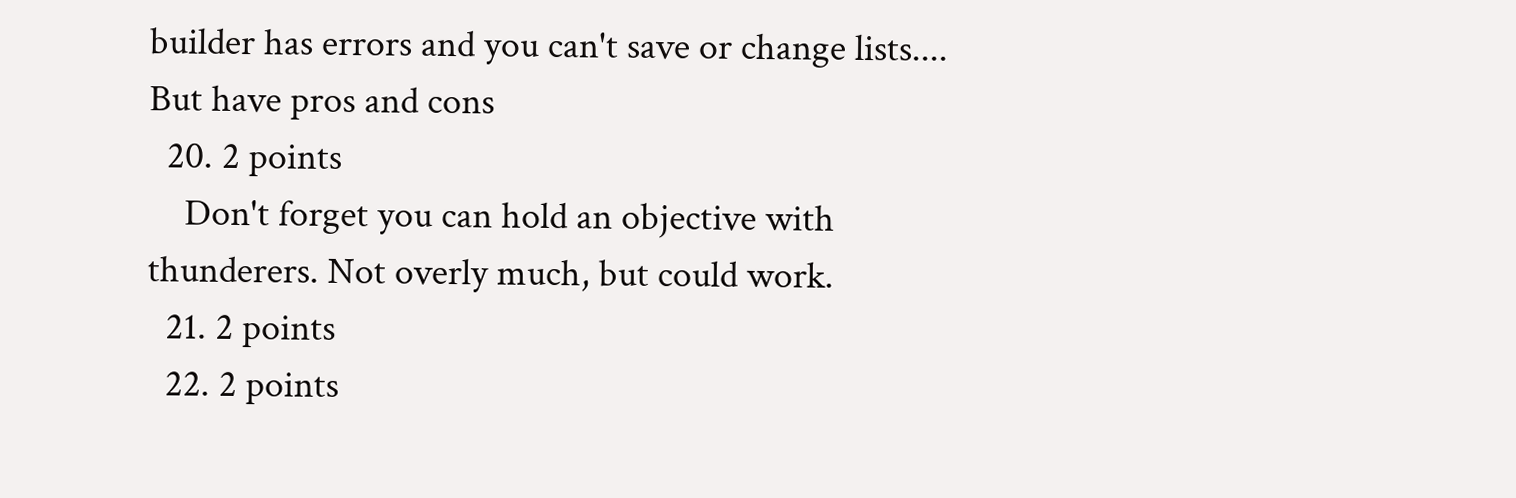builder has errors and you can't save or change lists.... But have pros and cons
  20. 2 points
    Don't forget you can hold an objective with thunderers. Not overly much, but could work.
  21. 2 points
  22. 2 points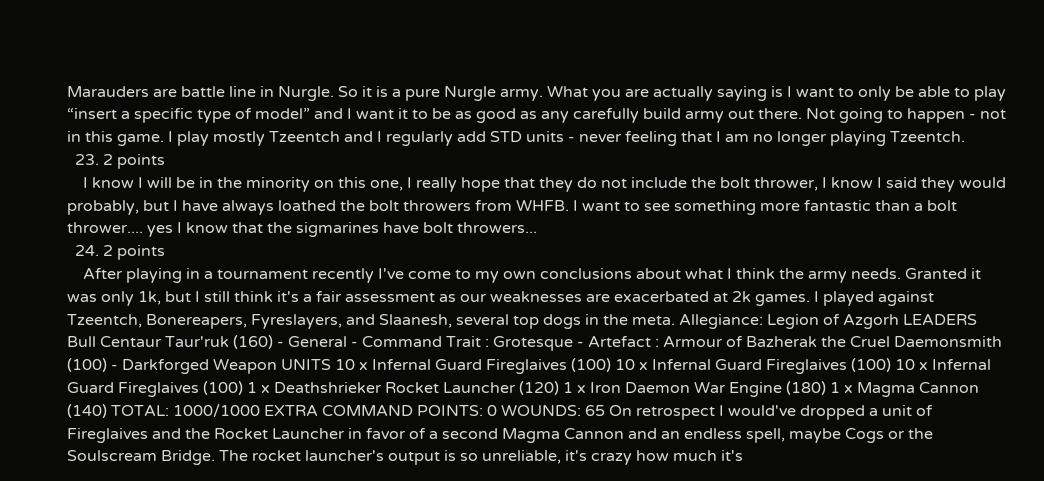Marauders are battle line in Nurgle. So it is a pure Nurgle army. What you are actually saying is I want to only be able to play “insert a specific type of model” and I want it to be as good as any carefully build army out there. Not going to happen - not in this game. I play mostly Tzeentch and I regularly add STD units - never feeling that I am no longer playing Tzeentch.
  23. 2 points
    I know I will be in the minority on this one, I really hope that they do not include the bolt thrower, I know I said they would probably, but I have always loathed the bolt throwers from WHFB. I want to see something more fantastic than a bolt thrower.... yes I know that the sigmarines have bolt throwers...
  24. 2 points
    After playing in a tournament recently I've come to my own conclusions about what I think the army needs. Granted it was only 1k, but I still think it's a fair assessment as our weaknesses are exacerbated at 2k games. I played against Tzeentch, Bonereapers, Fyreslayers, and Slaanesh, several top dogs in the meta. Allegiance: Legion of Azgorh LEADERS Bull Centaur Taur'ruk (160) - General - Command Trait : Grotesque - Artefact : Armour of Bazherak the Cruel Daemonsmith (100) - Darkforged Weapon UNITS 10 x Infernal Guard Fireglaives (100) 10 x Infernal Guard Fireglaives (100) 10 x Infernal Guard Fireglaives (100) 1 x Deathshrieker Rocket Launcher (120) 1 x Iron Daemon War Engine (180) 1 x Magma Cannon (140) TOTAL: 1000/1000 EXTRA COMMAND POINTS: 0 WOUNDS: 65 On retrospect I would've dropped a unit of Fireglaives and the Rocket Launcher in favor of a second Magma Cannon and an endless spell, maybe Cogs or the Soulscream Bridge. The rocket launcher's output is so unreliable, it's crazy how much it's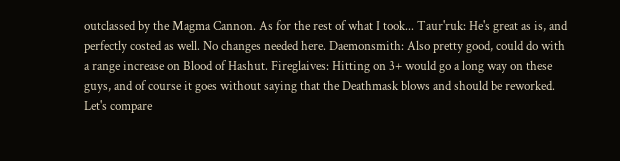outclassed by the Magma Cannon. As for the rest of what I took... Taur'ruk: He's great as is, and perfectly costed as well. No changes needed here. Daemonsmith: Also pretty good, could do with a range increase on Blood of Hashut. Fireglaives: Hitting on 3+ would go a long way on these guys, and of course it goes without saying that the Deathmask blows and should be reworked. Let's compare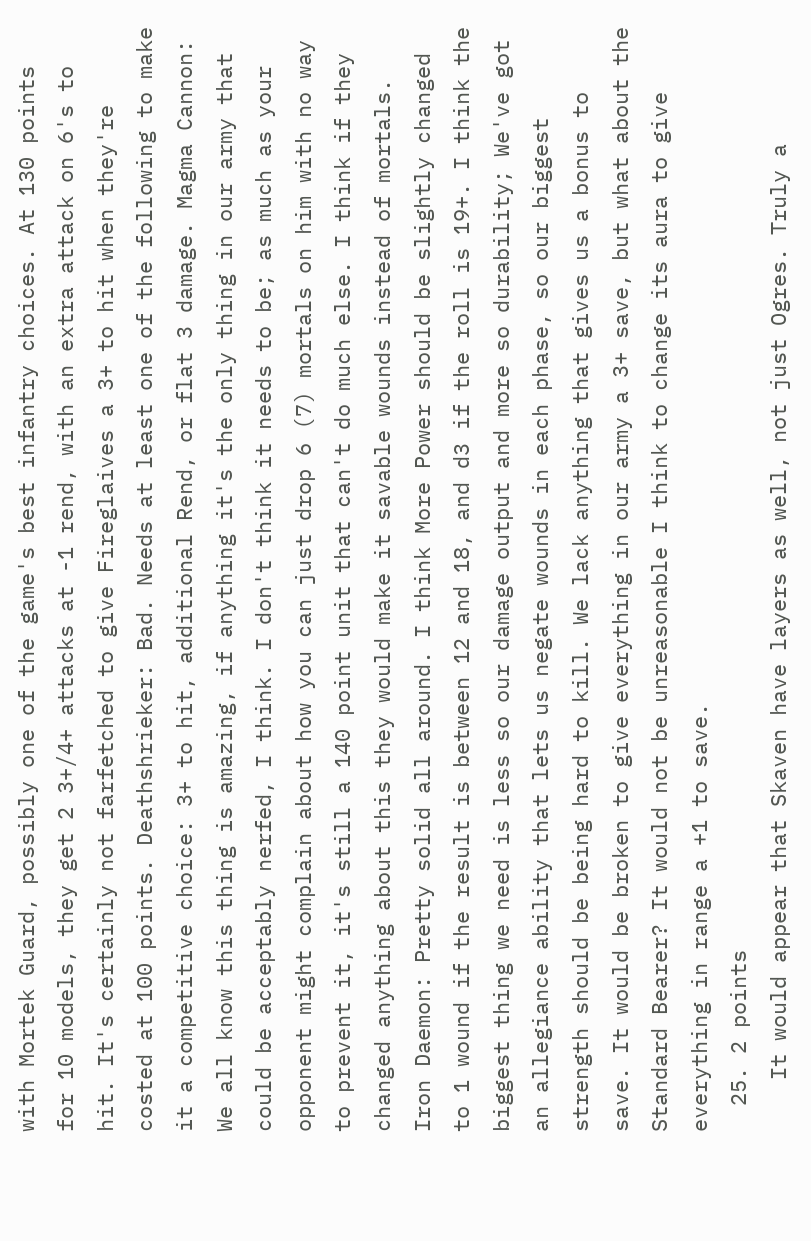with Mortek Guard, possibly one of the game's best infantry choices. At 130 points for 10 models, they get 2 3+/4+ attacks at -1 rend, with an extra attack on 6's to hit. It's certainly not farfetched to give Fireglaives a 3+ to hit when they're costed at 100 points. Deathshrieker: Bad. Needs at least one of the following to make it a competitive choice: 3+ to hit, additional Rend, or flat 3 damage. Magma Cannon: We all know this thing is amazing, if anything it's the only thing in our army that could be acceptably nerfed, I think. I don't think it needs to be; as much as your opponent might complain about how you can just drop 6 (7) mortals on him with no way to prevent it, it's still a 140 point unit that can't do much else. I think if they changed anything about this they would make it savable wounds instead of mortals. Iron Daemon: Pretty solid all around. I think More Power should be slightly changed to 1 wound if the result is between 12 and 18, and d3 if the roll is 19+. I think the biggest thing we need is less so our damage output and more so durability; We've got an allegiance ability that lets us negate wounds in each phase, so our biggest strength should be being hard to kill. We lack anything that gives us a bonus to save. It would be broken to give everything in our army a 3+ save, but what about the Standard Bearer? It would not be unreasonable I think to change its aura to give everything in range a +1 to save.
  25. 2 points
    It would appear that Skaven have layers as well, not just Ogres. Truly a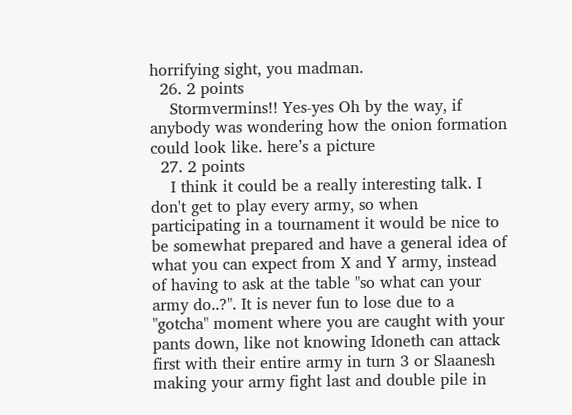horrifying sight, you madman.
  26. 2 points
    Stormvermins!! Yes-yes Oh by the way, if anybody was wondering how the onion formation could look like. here’s a picture
  27. 2 points
    I think it could be a really interesting talk. I don't get to play every army, so when participating in a tournament it would be nice to be somewhat prepared and have a general idea of what you can expect from X and Y army, instead of having to ask at the table "so what can your army do..?". It is never fun to lose due to a "gotcha" moment where you are caught with your pants down, like not knowing Idoneth can attack first with their entire army in turn 3 or Slaanesh making your army fight last and double pile in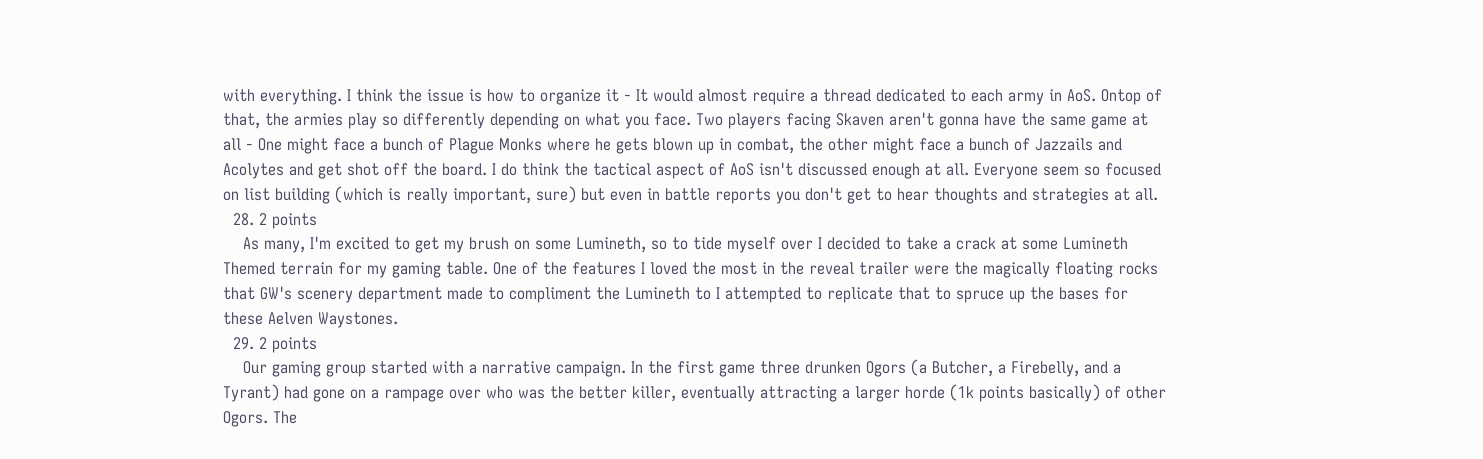with everything. I think the issue is how to organize it - It would almost require a thread dedicated to each army in AoS. Ontop of that, the armies play so differently depending on what you face. Two players facing Skaven aren't gonna have the same game at all - One might face a bunch of Plague Monks where he gets blown up in combat, the other might face a bunch of Jazzails and Acolytes and get shot off the board. I do think the tactical aspect of AoS isn't discussed enough at all. Everyone seem so focused on list building (which is really important, sure) but even in battle reports you don't get to hear thoughts and strategies at all.
  28. 2 points
    As many, I'm excited to get my brush on some Lumineth, so to tide myself over I decided to take a crack at some Lumineth Themed terrain for my gaming table. One of the features I loved the most in the reveal trailer were the magically floating rocks that GW's scenery department made to compliment the Lumineth to I attempted to replicate that to spruce up the bases for these Aelven Waystones.
  29. 2 points
    Our gaming group started with a narrative campaign. In the first game three drunken Ogors (a Butcher, a Firebelly, and a Tyrant) had gone on a rampage over who was the better killer, eventually attracting a larger horde (1k points basically) of other Ogors. The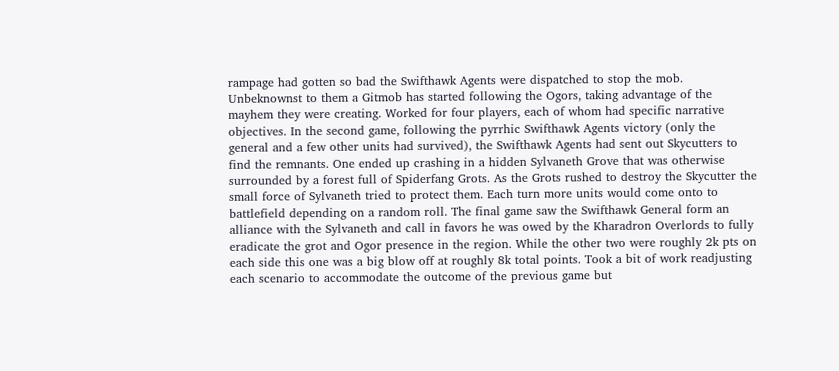rampage had gotten so bad the Swifthawk Agents were dispatched to stop the mob. Unbeknownst to them a Gitmob has started following the Ogors, taking advantage of the mayhem they were creating. Worked for four players, each of whom had specific narrative objectives. In the second game, following the pyrrhic Swifthawk Agents victory (only the general and a few other units had survived), the Swifthawk Agents had sent out Skycutters to find the remnants. One ended up crashing in a hidden Sylvaneth Grove that was otherwise surrounded by a forest full of Spiderfang Grots. As the Grots rushed to destroy the Skycutter the small force of Sylvaneth tried to protect them. Each turn more units would come onto to battlefield depending on a random roll. The final game saw the Swifthawk General form an alliance with the Sylvaneth and call in favors he was owed by the Kharadron Overlords to fully eradicate the grot and Ogor presence in the region. While the other two were roughly 2k pts on each side this one was a big blow off at roughly 8k total points. Took a bit of work readjusting each scenario to accommodate the outcome of the previous game but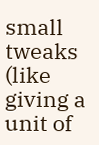small tweaks (like giving a unit of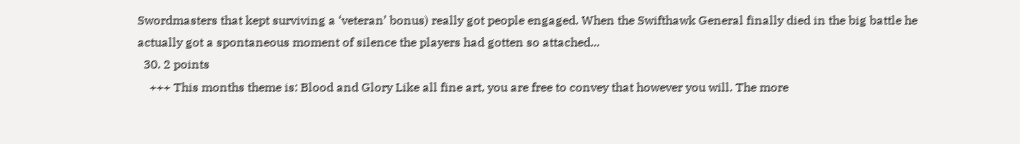Swordmasters that kept surviving a ‘veteran’ bonus) really got people engaged. When the Swifthawk General finally died in the big battle he actually got a spontaneous moment of silence the players had gotten so attached...
  30. 2 points
    +++ This months theme is: Blood and Glory Like all fine art, you are free to convey that however you will. The more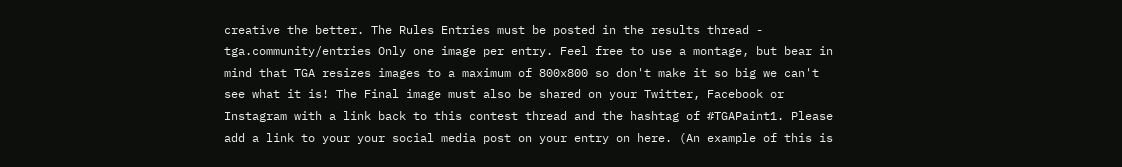creative the better. The Rules Entries must be posted in the results thread - tga.community/entries Only one image per entry. Feel free to use a montage, but bear in mind that TGA resizes images to a maximum of 800x800 so don't make it so big we can't see what it is! The Final image must also be shared on your Twitter, Facebook or Instagram with a link back to this contest thread and the hashtag of #TGAPaint1. Please add a link to your your social media post on your entry on here. (An example of this is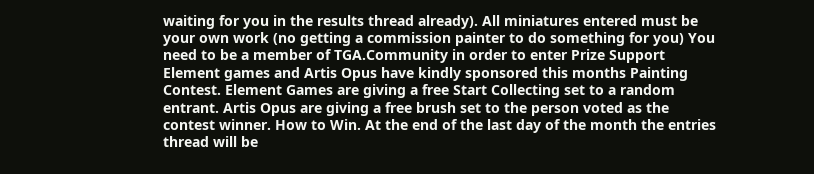waiting for you in the results thread already). All miniatures entered must be your own work (no getting a commission painter to do something for you) You need to be a member of TGA.Community in order to enter Prize Support Element games and Artis Opus have kindly sponsored this months Painting Contest. Element Games are giving a free Start Collecting set to a random entrant. Artis Opus are giving a free brush set to the person voted as the contest winner. How to Win. At the end of the last day of the month the entries thread will be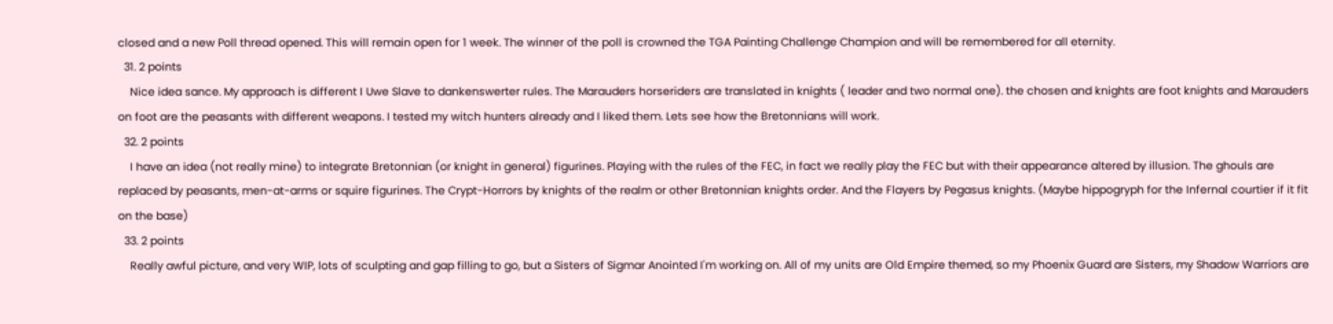closed and a new Poll thread opened. This will remain open for 1 week. The winner of the poll is crowned the TGA Painting Challenge Champion and will be remembered for all eternity.
  31. 2 points
    Nice idea sance. My approach is different I Uwe Slave to dankenswerter rules. The Marauders horseriders are translated in knights ( leader and two normal one). the chosen and knights are foot knights and Marauders on foot are the peasants with different weapons. I tested my witch hunters already and I liked them. Lets see how the Bretonnians will work.
  32. 2 points
    I have an idea (not really mine) to integrate Bretonnian (or knight in general) figurines. Playing with the rules of the FEC, in fact we really play the FEC but with their appearance altered by illusion. The ghouls are replaced by peasants, men-at-arms or squire figurines. The Crypt-Horrors by knights of the realm or other Bretonnian knights order. And the Flayers by Pegasus knights. (Maybe hippogryph for the Infernal courtier if it fit on the base)
  33. 2 points
    Really awful picture, and very WIP, lots of sculpting and gap filling to go, but a Sisters of Sigmar Anointed I'm working on. All of my units are Old Empire themed, so my Phoenix Guard are Sisters, my Shadow Warriors are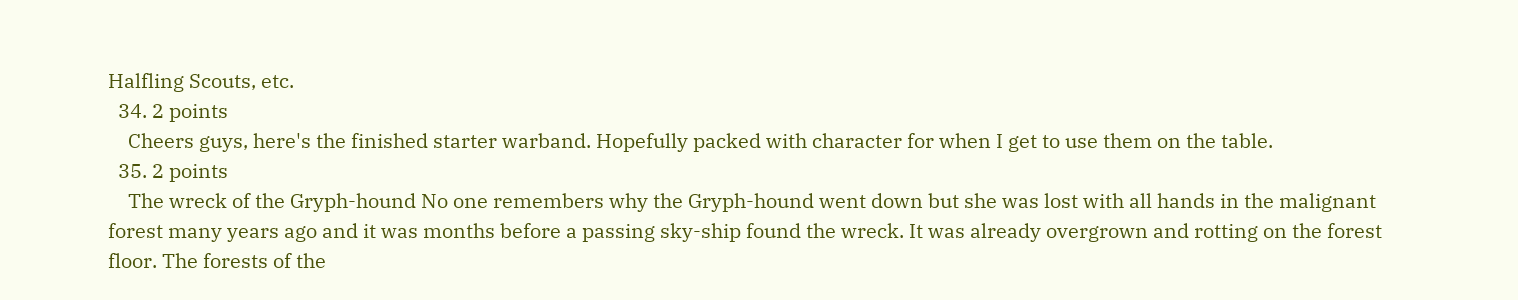Halfling Scouts, etc.
  34. 2 points
    Cheers guys, here's the finished starter warband. Hopefully packed with character for when I get to use them on the table.
  35. 2 points
    The wreck of the Gryph-hound No one remembers why the Gryph-hound went down but she was lost with all hands in the malignant forest many years ago and it was months before a passing sky-ship found the wreck. It was already overgrown and rotting on the forest floor. The forests of the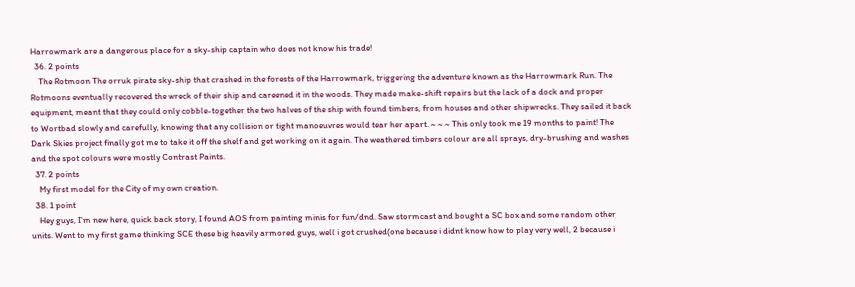Harrowmark are a dangerous place for a sky-ship captain who does not know his trade!
  36. 2 points
    The Rotmoon The orruk pirate sky-ship that crashed in the forests of the Harrowmark, triggering the adventure known as the Harrowmark Run. The Rotmoons eventually recovered the wreck of their ship and careened it in the woods. They made make-shift repairs but the lack of a dock and proper equipment, meant that they could only cobble-together the two halves of the ship with found timbers, from houses and other shipwrecks. They sailed it back to Wortbad slowly and carefully, knowing that any collision or tight manoeuvres would tear her apart. ~ ~ ~ This only took me 19 months to paint! The Dark Skies project finally got me to take it off the shelf and get working on it again. The weathered timbers colour are all sprays, dry-brushing and washes and the spot colours were mostly Contrast Paints.
  37. 2 points
    My first model for the City of my own creation.
  38. 1 point
    Hey guys, I'm new here, quick back story, I found AOS from painting minis for fun/dnd. Saw stormcast and bought a SC box and some random other units. Went to my first game thinking SCE these big heavily armored guys, well i got crushed(one because i didnt know how to play very well, 2 because i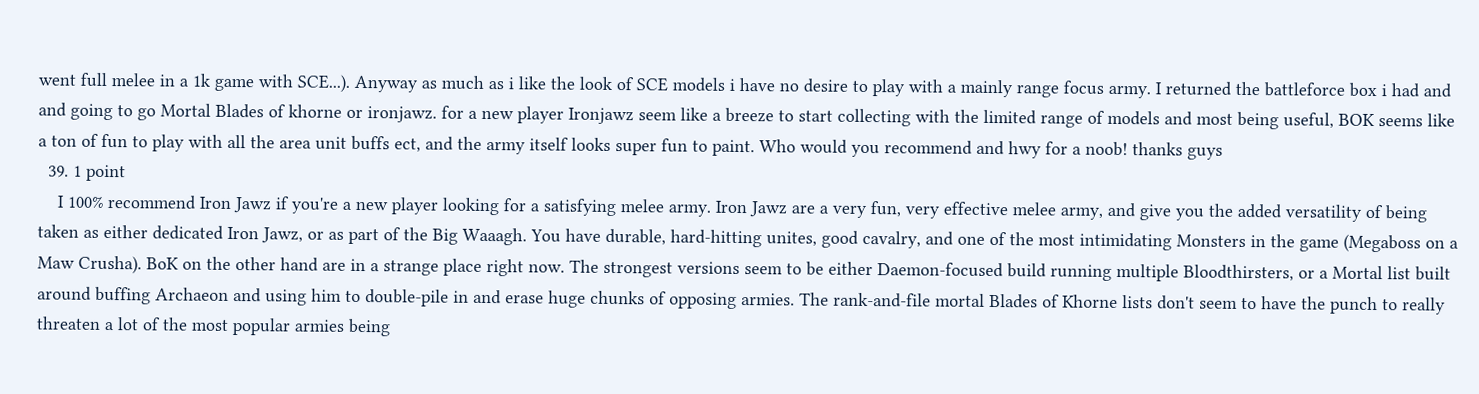went full melee in a 1k game with SCE...). Anyway as much as i like the look of SCE models i have no desire to play with a mainly range focus army. I returned the battleforce box i had and and going to go Mortal Blades of khorne or ironjawz. for a new player Ironjawz seem like a breeze to start collecting with the limited range of models and most being useful, BOK seems like a ton of fun to play with all the area unit buffs ect, and the army itself looks super fun to paint. Who would you recommend and hwy for a noob! thanks guys
  39. 1 point
    I 100% recommend Iron Jawz if you're a new player looking for a satisfying melee army. Iron Jawz are a very fun, very effective melee army, and give you the added versatility of being taken as either dedicated Iron Jawz, or as part of the Big Waaagh. You have durable, hard-hitting unites, good cavalry, and one of the most intimidating Monsters in the game (Megaboss on a Maw Crusha). BoK on the other hand are in a strange place right now. The strongest versions seem to be either Daemon-focused build running multiple Bloodthirsters, or a Mortal list built around buffing Archaeon and using him to double-pile in and erase huge chunks of opposing armies. The rank-and-file mortal Blades of Khorne lists don't seem to have the punch to really threaten a lot of the most popular armies being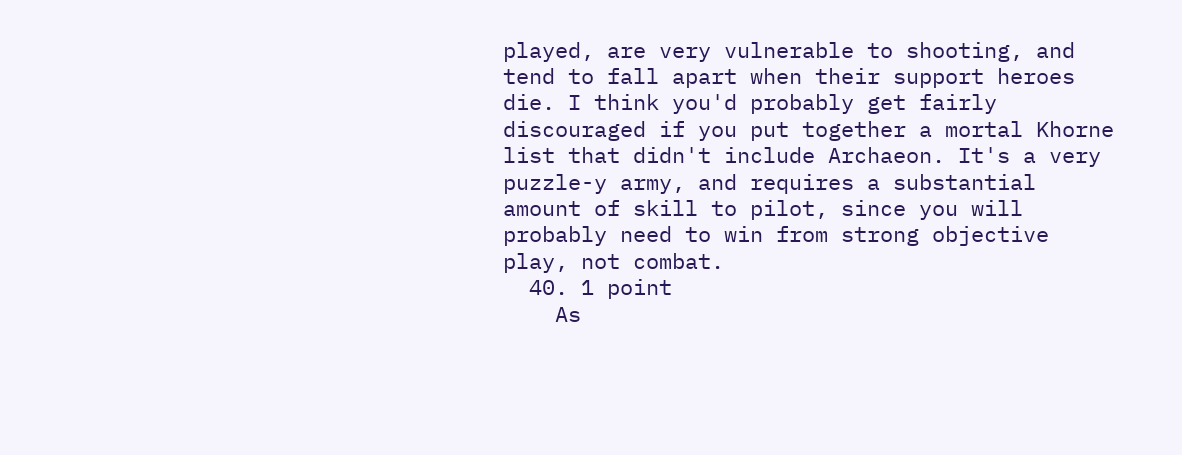played, are very vulnerable to shooting, and tend to fall apart when their support heroes die. I think you'd probably get fairly discouraged if you put together a mortal Khorne list that didn't include Archaeon. It's a very puzzle-y army, and requires a substantial amount of skill to pilot, since you will probably need to win from strong objective play, not combat.
  40. 1 point
    As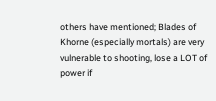others have mentioned; Blades of Khorne (especially mortals) are very vulnerable to shooting, lose a LOT of power if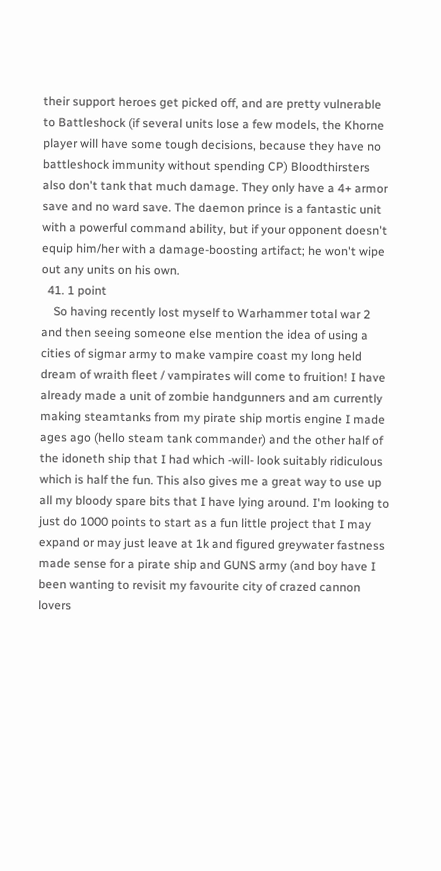their support heroes get picked off, and are pretty vulnerable to Battleshock (if several units lose a few models, the Khorne player will have some tough decisions, because they have no battleshock immunity without spending CP) Bloodthirsters also don't tank that much damage. They only have a 4+ armor save and no ward save. The daemon prince is a fantastic unit with a powerful command ability, but if your opponent doesn't equip him/her with a damage-boosting artifact; he won't wipe out any units on his own.
  41. 1 point
    So having recently lost myself to Warhammer total war 2 and then seeing someone else mention the idea of using a cities of sigmar army to make vampire coast my long held dream of wraith fleet / vampirates will come to fruition! I have already made a unit of zombie handgunners and am currently making steamtanks from my pirate ship mortis engine I made ages ago (hello steam tank commander) and the other half of the idoneth ship that I had which -will- look suitably ridiculous which is half the fun. This also gives me a great way to use up all my bloody spare bits that I have lying around. I'm looking to just do 1000 points to start as a fun little project that I may expand or may just leave at 1k and figured greywater fastness made sense for a pirate ship and GUNS army (and boy have I been wanting to revisit my favourite city of crazed cannon lovers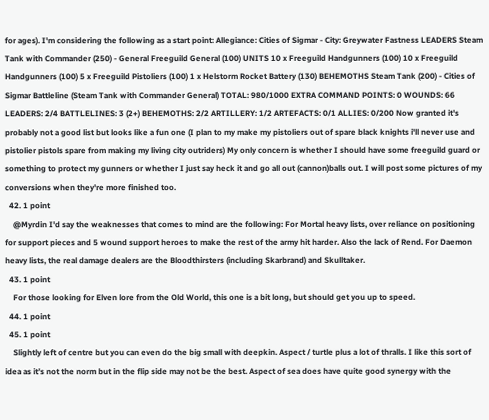for ages). I'm considering the following as a start point: Allegiance: Cities of Sigmar - City: Greywater Fastness LEADERS Steam Tank with Commander (250) - General Freeguild General (100) UNITS 10 x Freeguild Handgunners (100) 10 x Freeguild Handgunners (100) 5 x Freeguild Pistoliers (100) 1 x Helstorm Rocket Battery (130) BEHEMOTHS Steam Tank (200) - Cities of Sigmar Battleline (Steam Tank with Commander General) TOTAL: 980/1000 EXTRA COMMAND POINTS: 0 WOUNDS: 66 LEADERS: 2/4 BATTLELINES: 3 (2+) BEHEMOTHS: 2/2 ARTILLERY: 1/2 ARTEFACTS: 0/1 ALLIES: 0/200 Now granted it's probably not a good list but looks like a fun one (I plan to my make my pistoliers out of spare black knights i'll never use and pistolier pistols spare from making my living city outriders) My only concern is whether I should have some freeguild guard or something to protect my gunners or whether I just say heck it and go all out (cannon)balls out. I will post some pictures of my conversions when they're more finished too.
  42. 1 point
    @Myrdin I'd say the weaknesses that comes to mind are the following: For Mortal heavy lists, over reliance on positioning for support pieces and 5 wound support heroes to make the rest of the army hit harder. Also the lack of Rend. For Daemon heavy lists, the real damage dealers are the Bloodthirsters (including Skarbrand) and Skulltaker.
  43. 1 point
    For those looking for Elven lore from the Old World, this one is a bit long, but should get you up to speed.
  44. 1 point
  45. 1 point
    Slightly left of centre but you can even do the big small with deepkin. Aspect / turtle plus a lot of thralls. I like this sort of idea as it’s not the norm but in the flip side may not be the best. Aspect of sea does have quite good synergy with the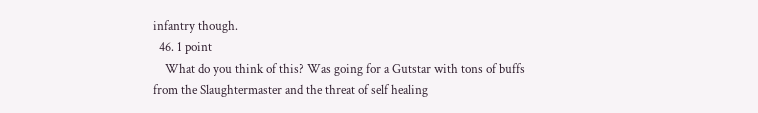infantry though.
  46. 1 point
    What do you think of this? Was going for a Gutstar with tons of buffs from the Slaughtermaster and the threat of self healing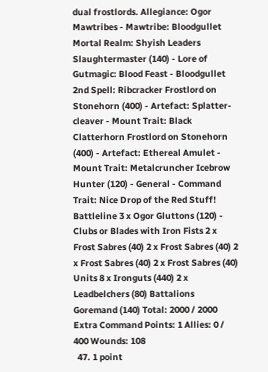dual frostlords. Allegiance: Ogor Mawtribes - Mawtribe: Bloodgullet Mortal Realm: Shyish Leaders Slaughtermaster (140) - Lore of Gutmagic: Blood Feast - Bloodgullet 2nd Spell: Ribcracker Frostlord on Stonehorn (400) - Artefact: Splatter-cleaver - Mount Trait: Black Clatterhorn Frostlord on Stonehorn (400) - Artefact: Ethereal Amulet - Mount Trait: Metalcruncher Icebrow Hunter (120) - General - Command Trait: Nice Drop of the Red Stuff! Battleline 3 x Ogor Gluttons (120) - Clubs or Blades with Iron Fists 2 x Frost Sabres (40) 2 x Frost Sabres (40) 2 x Frost Sabres (40) 2 x Frost Sabres (40) Units 8 x Ironguts (440) 2 x Leadbelchers (80) Battalions Goremand (140) Total: 2000 / 2000 Extra Command Points: 1 Allies: 0 / 400 Wounds: 108
  47. 1 point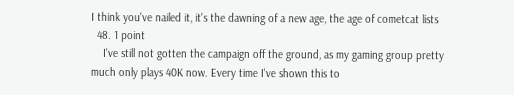I think you've nailed it, it's the dawning of a new age, the age of cometcat lists
  48. 1 point
    I've still not gotten the campaign off the ground, as my gaming group pretty much only plays 40K now. Every time I've shown this to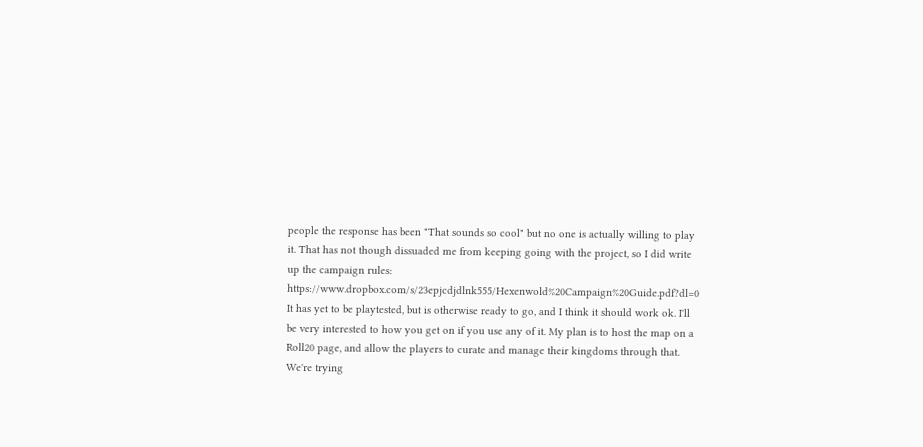people the response has been "That sounds so cool" but no one is actually willing to play it. That has not though dissuaded me from keeping going with the project, so I did write up the campaign rules: https://www.dropbox.com/s/23epjcdjdlnk555/Hexenwold%20Campaign%20Guide.pdf?dl=0 It has yet to be playtested, but is otherwise ready to go, and I think it should work ok. I'll be very interested to how you get on if you use any of it. My plan is to host the map on a Roll20 page, and allow the players to curate and manage their kingdoms through that. We're trying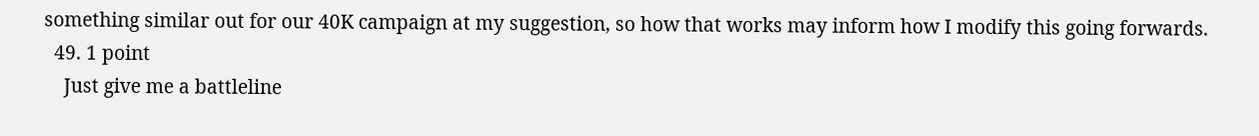something similar out for our 40K campaign at my suggestion, so how that works may inform how I modify this going forwards.
  49. 1 point
    Just give me a battleline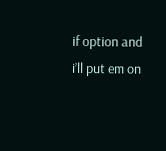if option and i’ll put em on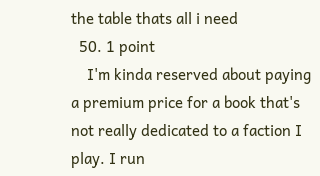the table thats all i need
  50. 1 point
    I'm kinda reserved about paying a premium price for a book that's not really dedicated to a faction I play. I run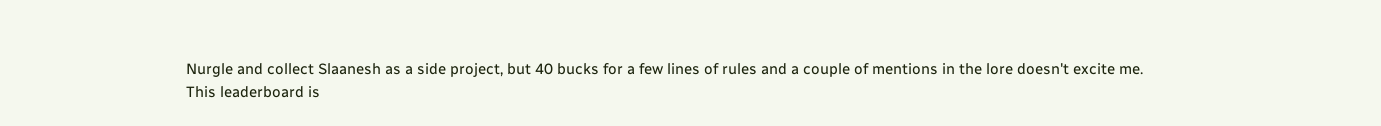Nurgle and collect Slaanesh as a side project, but 40 bucks for a few lines of rules and a couple of mentions in the lore doesn't excite me.
This leaderboard is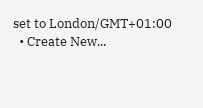set to London/GMT+01:00
  • Create New...